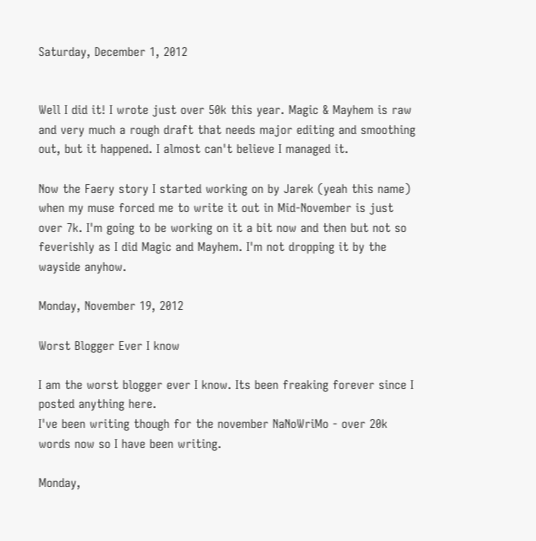Saturday, December 1, 2012


Well I did it! I wrote just over 50k this year. Magic & Mayhem is raw and very much a rough draft that needs major editing and smoothing out, but it happened. I almost can't believe I managed it.

Now the Faery story I started working on by Jarek (yeah this name) when my muse forced me to write it out in Mid-November is just over 7k. I'm going to be working on it a bit now and then but not so feverishly as I did Magic and Mayhem. I'm not dropping it by the wayside anyhow.

Monday, November 19, 2012

Worst Blogger Ever I know

I am the worst blogger ever I know. Its been freaking forever since I posted anything here.
I've been writing though for the november NaNoWriMo - over 20k words now so I have been writing.

Monday,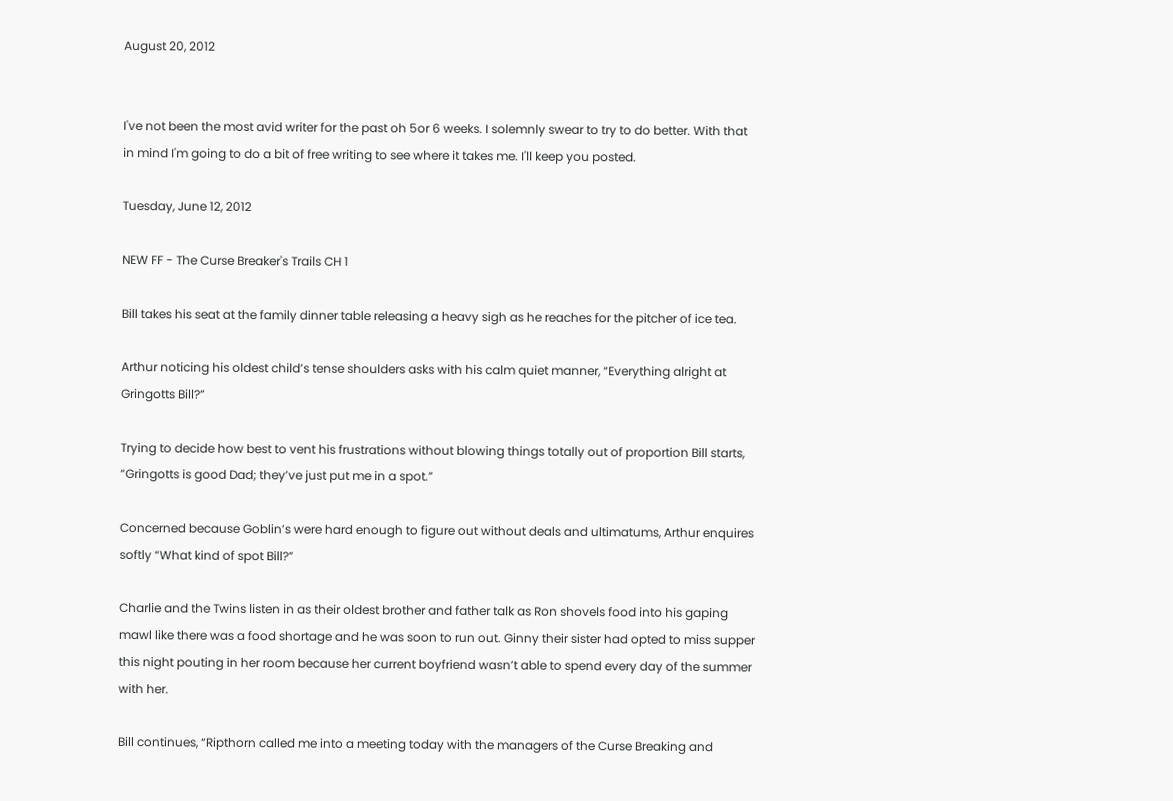August 20, 2012


I've not been the most avid writer for the past oh 5or 6 weeks. I solemnly swear to try to do better. With that in mind I'm going to do a bit of free writing to see where it takes me. I'll keep you posted.

Tuesday, June 12, 2012

NEW FF - The Curse Breaker's Trails CH 1

Bill takes his seat at the family dinner table releasing a heavy sigh as he reaches for the pitcher of ice tea.

Arthur noticing his oldest child’s tense shoulders asks with his calm quiet manner, “Everything alright at Gringotts Bill?”

Trying to decide how best to vent his frustrations without blowing things totally out of proportion Bill starts, “Gringotts is good Dad; they’ve just put me in a spot.”

Concerned because Goblin’s were hard enough to figure out without deals and ultimatums, Arthur enquires softly “What kind of spot Bill?”

Charlie and the Twins listen in as their oldest brother and father talk as Ron shovels food into his gaping mawl like there was a food shortage and he was soon to run out. Ginny their sister had opted to miss supper this night pouting in her room because her current boyfriend wasn’t able to spend every day of the summer with her.

Bill continues, “Ripthorn called me into a meeting today with the managers of the Curse Breaking and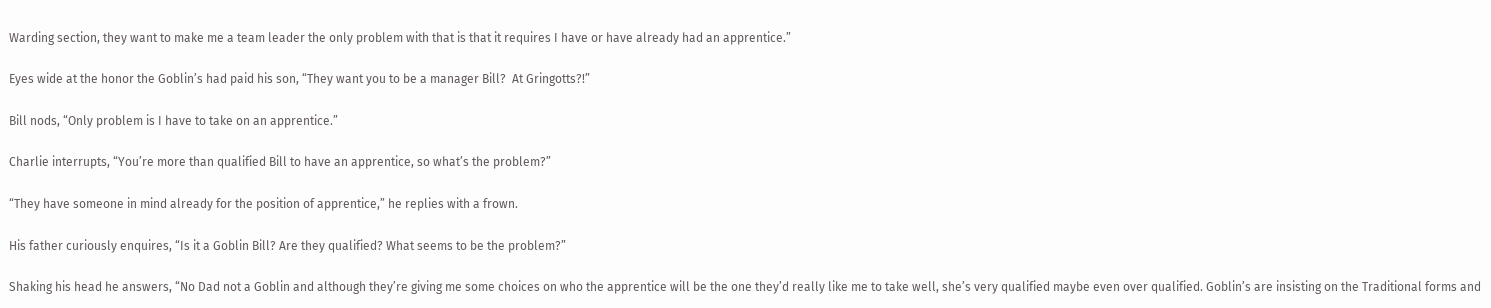Warding section, they want to make me a team leader the only problem with that is that it requires I have or have already had an apprentice.”

Eyes wide at the honor the Goblin’s had paid his son, “They want you to be a manager Bill?  At Gringotts?!”

Bill nods, “Only problem is I have to take on an apprentice.”

Charlie interrupts, “You’re more than qualified Bill to have an apprentice, so what’s the problem?”

“They have someone in mind already for the position of apprentice,” he replies with a frown.

His father curiously enquires, “Is it a Goblin Bill? Are they qualified? What seems to be the problem?”

Shaking his head he answers, “No Dad not a Goblin and although they’re giving me some choices on who the apprentice will be the one they’d really like me to take well, she’s very qualified maybe even over qualified. Goblin’s are insisting on the Traditional forms and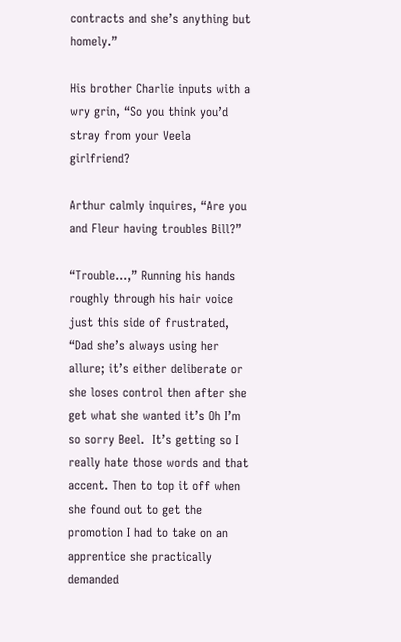contracts and she’s anything but homely.”

His brother Charlie inputs with a wry grin, “So you think you’d stray from your Veela girlfriend?

Arthur calmly inquires, “Are you and Fleur having troubles Bill?”

“Trouble…,” Running his hands roughly through his hair voice just this side of frustrated, “Dad she’s always using her allure; it’s either deliberate or she loses control then after she get what she wanted it’s Oh I’m so sorry Beel.  It’s getting so I really hate those words and that accent. Then to top it off when she found out to get the promotion I had to take on an apprentice she practically demanded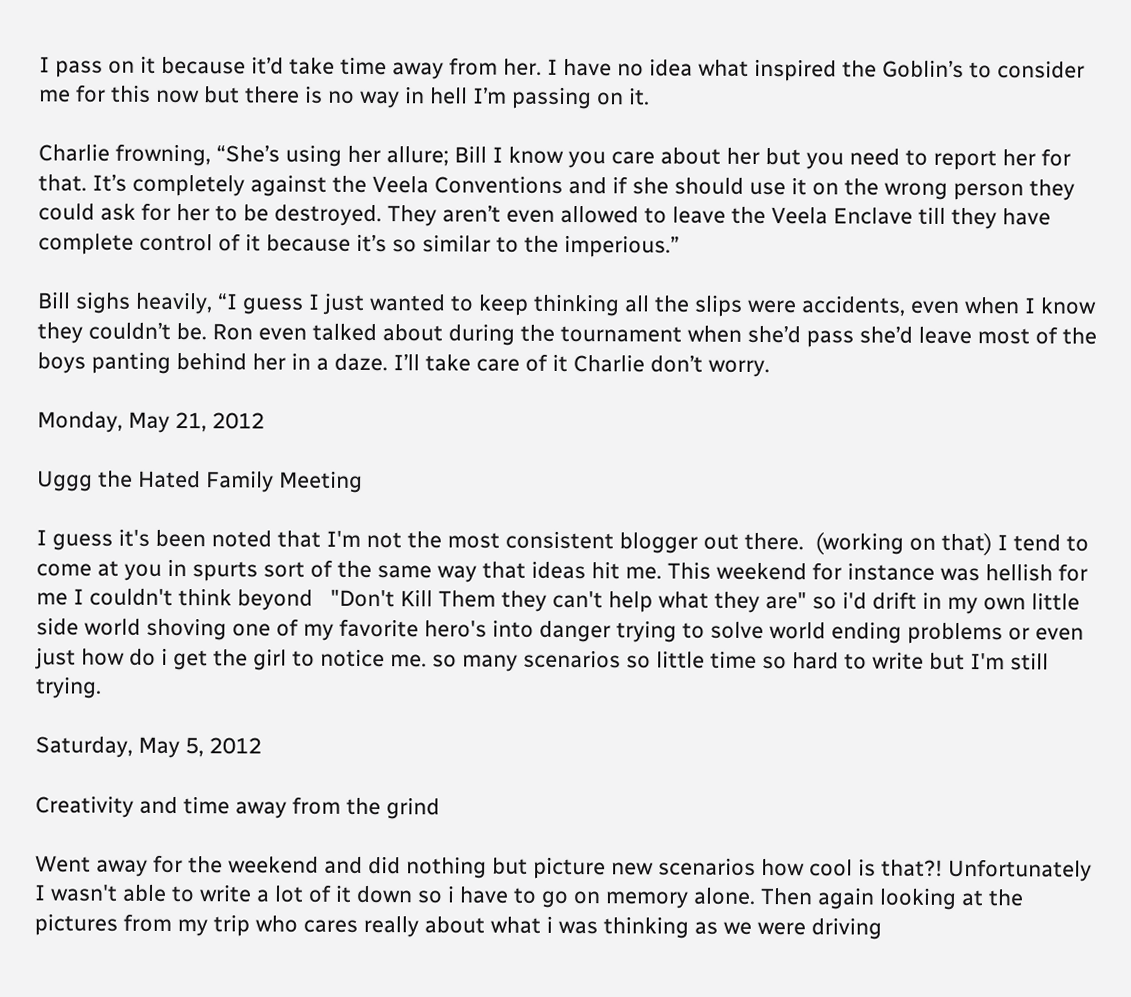I pass on it because it’d take time away from her. I have no idea what inspired the Goblin’s to consider me for this now but there is no way in hell I’m passing on it.

Charlie frowning, “She’s using her allure; Bill I know you care about her but you need to report her for that. It’s completely against the Veela Conventions and if she should use it on the wrong person they could ask for her to be destroyed. They aren’t even allowed to leave the Veela Enclave till they have complete control of it because it’s so similar to the imperious.”

Bill sighs heavily, “I guess I just wanted to keep thinking all the slips were accidents, even when I know they couldn’t be. Ron even talked about during the tournament when she’d pass she’d leave most of the boys panting behind her in a daze. I’ll take care of it Charlie don’t worry.

Monday, May 21, 2012

Uggg the Hated Family Meeting

I guess it's been noted that I'm not the most consistent blogger out there.  (working on that) I tend to come at you in spurts sort of the same way that ideas hit me. This weekend for instance was hellish for me I couldn't think beyond   "Don't Kill Them they can't help what they are" so i'd drift in my own little side world shoving one of my favorite hero's into danger trying to solve world ending problems or even just how do i get the girl to notice me. so many scenarios so little time so hard to write but I'm still trying.

Saturday, May 5, 2012

Creativity and time away from the grind

Went away for the weekend and did nothing but picture new scenarios how cool is that?! Unfortunately I wasn't able to write a lot of it down so i have to go on memory alone. Then again looking at the pictures from my trip who cares really about what i was thinking as we were driving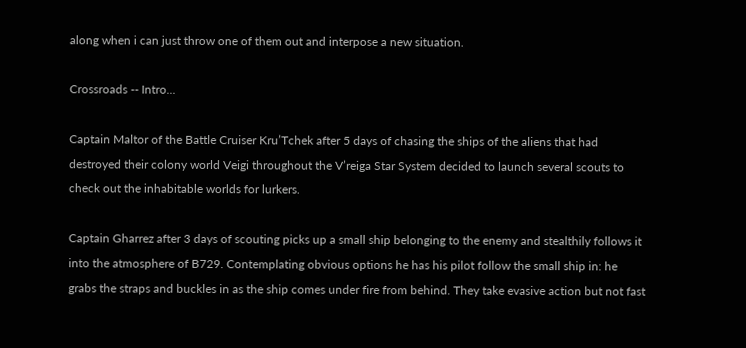along when i can just throw one of them out and interpose a new situation.

Crossroads -- Intro...

Captain Maltor of the Battle Cruiser Kru’Tchek after 5 days of chasing the ships of the aliens that had destroyed their colony world Veigi throughout the V’reiga Star System decided to launch several scouts to check out the inhabitable worlds for lurkers.

Captain Gharrez after 3 days of scouting picks up a small ship belonging to the enemy and stealthily follows it into the atmosphere of B729. Contemplating obvious options he has his pilot follow the small ship in: he grabs the straps and buckles in as the ship comes under fire from behind. They take evasive action but not fast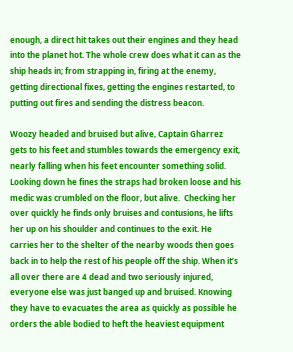enough, a direct hit takes out their engines and they head into the planet hot. The whole crew does what it can as the ship heads in; from strapping in, firing at the enemy, getting directional fixes, getting the engines restarted, to putting out fires and sending the distress beacon.

Woozy headed and bruised but alive, Captain Gharrez gets to his feet and stumbles towards the emergency exit, nearly falling when his feet encounter something solid. Looking down he fines the straps had broken loose and his medic was crumbled on the floor, but alive.  Checking her over quickly he finds only bruises and contusions, he lifts her up on his shoulder and continues to the exit. He carries her to the shelter of the nearby woods then goes back in to help the rest of his people off the ship. When it’s all over there are 4 dead and two seriously injured, everyone else was just banged up and bruised. Knowing they have to evacuates the area as quickly as possible he orders the able bodied to heft the heaviest equipment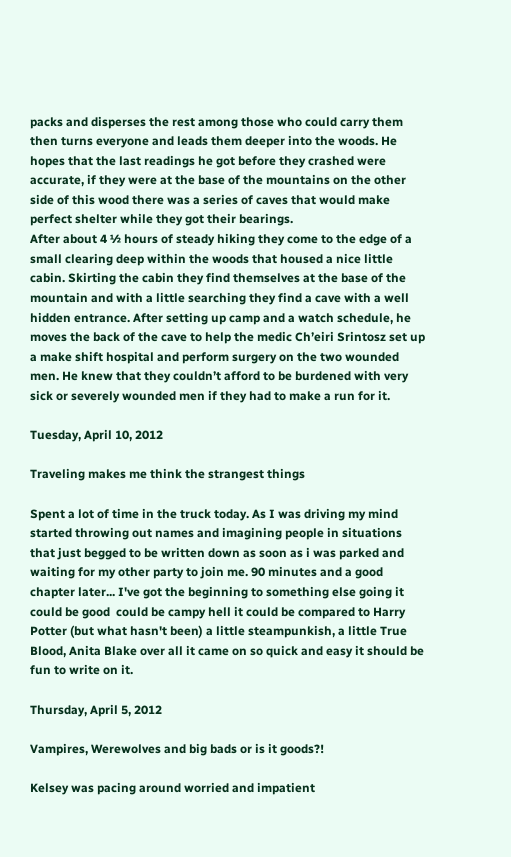packs and disperses the rest among those who could carry them then turns everyone and leads them deeper into the woods. He hopes that the last readings he got before they crashed were accurate, if they were at the base of the mountains on the other side of this wood there was a series of caves that would make perfect shelter while they got their bearings.
After about 4 ½ hours of steady hiking they come to the edge of a small clearing deep within the woods that housed a nice little cabin. Skirting the cabin they find themselves at the base of the mountain and with a little searching they find a cave with a well hidden entrance. After setting up camp and a watch schedule, he moves the back of the cave to help the medic Ch’eiri Srintosz set up a make shift hospital and perform surgery on the two wounded men. He knew that they couldn’t afford to be burdened with very sick or severely wounded men if they had to make a run for it.

Tuesday, April 10, 2012

Traveling makes me think the strangest things

Spent a lot of time in the truck today. As I was driving my mind started throwing out names and imagining people in situations that just begged to be written down as soon as i was parked and waiting for my other party to join me. 90 minutes and a good chapter later... I've got the beginning to something else going it could be good  could be campy hell it could be compared to Harry Potter (but what hasn't been) a little steampunkish, a little True Blood, Anita Blake over all it came on so quick and easy it should be fun to write on it.

Thursday, April 5, 2012

Vampires, Werewolves and big bads or is it goods?!

Kelsey was pacing around worried and impatient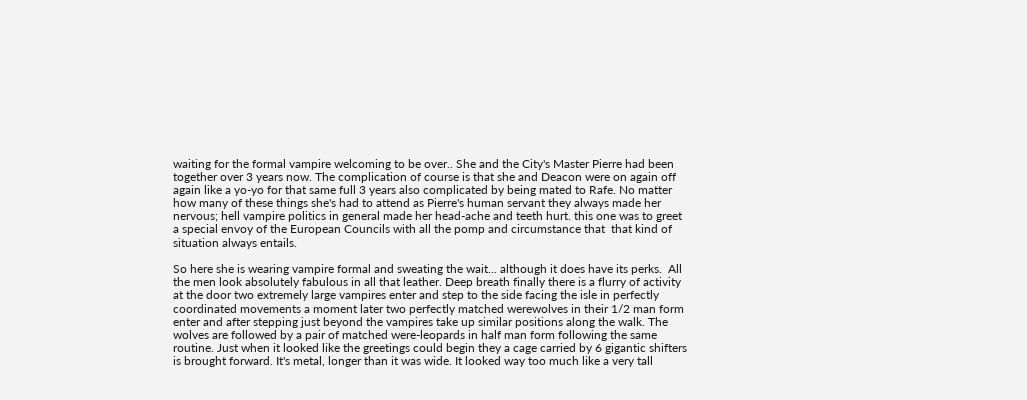waiting for the formal vampire welcoming to be over.. She and the City's Master Pierre had been together over 3 years now. The complication of course is that she and Deacon were on again off again like a yo-yo for that same full 3 years also complicated by being mated to Rafe. No matter how many of these things she's had to attend as Pierre's human servant they always made her nervous; hell vampire politics in general made her head-ache and teeth hurt. this one was to greet a special envoy of the European Councils with all the pomp and circumstance that  that kind of situation always entails.

So here she is wearing vampire formal and sweating the wait... although it does have its perks.  All the men look absolutely fabulous in all that leather. Deep breath finally there is a flurry of activity at the door two extremely large vampires enter and step to the side facing the isle in perfectly coordinated movements a moment later two perfectly matched werewolves in their 1/2 man form enter and after stepping just beyond the vampires take up similar positions along the walk. The wolves are followed by a pair of matched were-leopards in half man form following the same routine. Just when it looked like the greetings could begin they a cage carried by 6 gigantic shifters is brought forward. It's metal, longer than it was wide. It looked way too much like a very tall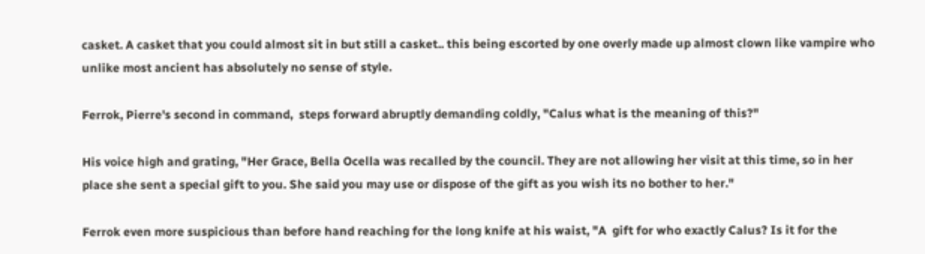casket. A casket that you could almost sit in but still a casket.. this being escorted by one overly made up almost clown like vampire who unlike most ancient has absolutely no sense of style.

Ferrok, Pierre's second in command,  steps forward abruptly demanding coldly, "Calus what is the meaning of this?"

His voice high and grating, "Her Grace, Bella Ocella was recalled by the council. They are not allowing her visit at this time, so in her place she sent a special gift to you. She said you may use or dispose of the gift as you wish its no bother to her."

Ferrok even more suspicious than before hand reaching for the long knife at his waist, "A  gift for who exactly Calus? Is it for the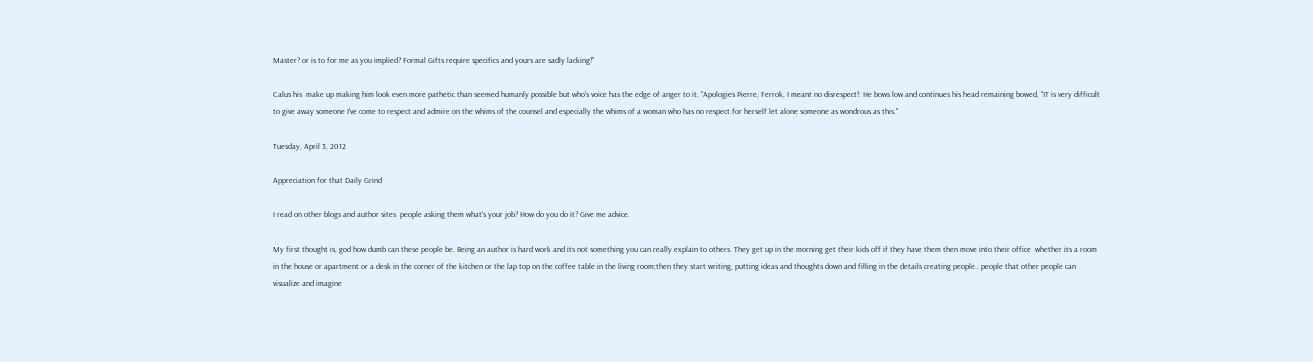Master? or is to for me as you implied? Formal Gifts require specifics and yours are sadly lacking!"

Calus his  make up making him look even more pathetic than seemed humanly possible but who's voice has the edge of anger to it, "Apologies Pierre, Ferrok, I meant no disrespect!: He bows low and continues his head remaining bowed, "IT is very difficult to give away someone I've come to respect and admire on the whims of the counsel and especially the whims of a woman who has no respect for herself let alone someone as wondrous as this."

Tuesday, April 3, 2012

Appreciation for that Daily Grind

I read on other blogs and author sites  people asking them what's your job? How do you do it? Give me advice.

My first thought is, god how dumb can these people be. Being an author is hard work and its not something you can really explain to others. They get up in the morning get their kids off if they have them then move into their office  whether its a room in the house or apartment or a desk in the corner of the kitchen or the lap top on the coffee table in the living room;then they start writing, putting ideas and thoughts down and filling in the details creating people.. people that other people can visualize and imagine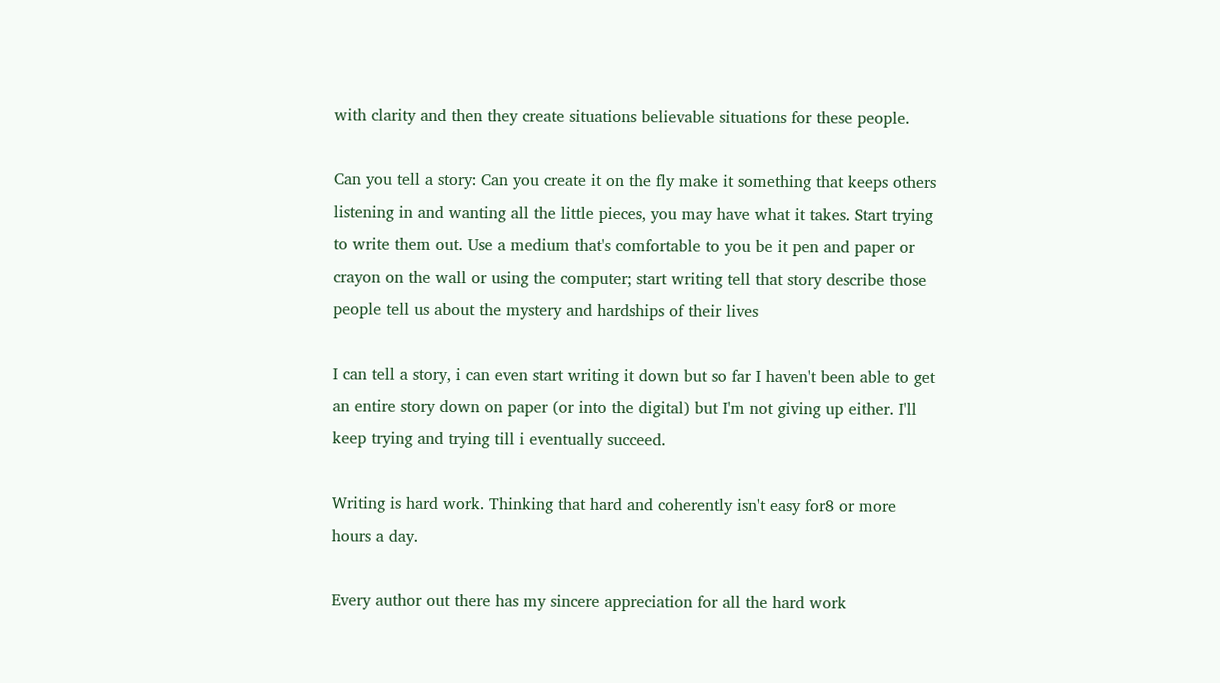with clarity and then they create situations believable situations for these people.

Can you tell a story: Can you create it on the fly make it something that keeps others listening in and wanting all the little pieces, you may have what it takes. Start trying to write them out. Use a medium that's comfortable to you be it pen and paper or crayon on the wall or using the computer; start writing tell that story describe those people tell us about the mystery and hardships of their lives

I can tell a story, i can even start writing it down but so far I haven't been able to get an entire story down on paper (or into the digital) but I'm not giving up either. I'll keep trying and trying till i eventually succeed.

Writing is hard work. Thinking that hard and coherently isn't easy for8 or more hours a day.

Every author out there has my sincere appreciation for all the hard work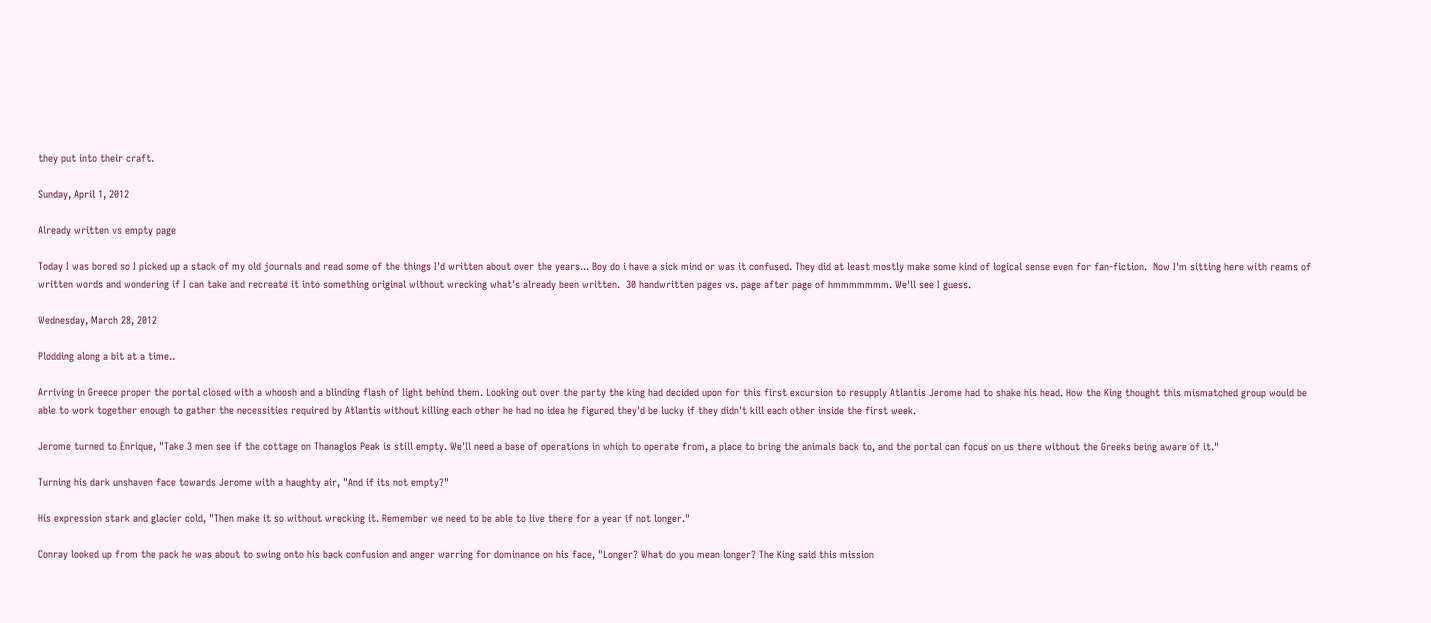they put into their craft.

Sunday, April 1, 2012

Already written vs empty page

Today I was bored so I picked up a stack of my old journals and read some of the things I'd written about over the years... Boy do i have a sick mind or was it confused. They did at least mostly make some kind of logical sense even for fan-fiction.  Now I'm sitting here with reams of written words and wondering if I can take and recreate it into something original without wrecking what's already been written.  30 handwritten pages vs. page after page of hmmmmmmm. We'll see I guess.

Wednesday, March 28, 2012

Plodding along a bit at a time..

Arriving in Greece proper the portal closed with a whoosh and a blinding flash of light behind them. Looking out over the party the king had decided upon for this first excursion to resupply Atlantis Jerome had to shake his head. How the King thought this mismatched group would be able to work together enough to gather the necessities required by Atlantis without killing each other he had no idea he figured they'd be lucky if they didn't kill each other inside the first week.

Jerome turned to Enrique, "Take 3 men see if the cottage on Thanaglos Peak is still empty. We'll need a base of operations in which to operate from, a place to bring the animals back to, and the portal can focus on us there without the Greeks being aware of it."

Turning his dark unshaven face towards Jerome with a haughty air, "And if its not empty?"

His expression stark and glacier cold, "Then make it so without wrecking it. Remember we need to be able to live there for a year if not longer."

Conray looked up from the pack he was about to swing onto his back confusion and anger warring for dominance on his face, "Longer? What do you mean longer? The King said this mission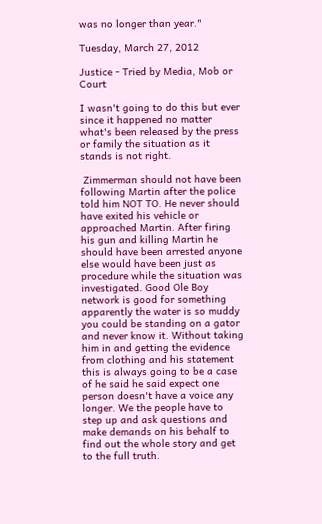was no longer than year."

Tuesday, March 27, 2012

Justice - Tried by Media, Mob or Court

I wasn't going to do this but ever since it happened no matter what's been released by the press or family the situation as it stands is not right.

 Zimmerman should not have been following Martin after the police told him NOT TO. He never should have exited his vehicle or approached Martin. After firing his gun and killing Martin he should have been arrested anyone else would have been just as procedure while the situation was investigated. Good Ole Boy network is good for something apparently the water is so muddy you could be standing on a gator and never know it. Without taking him in and getting the evidence from clothing and his statement this is always going to be a case of he said he said expect one person doesn't have a voice any longer. We the people have to step up and ask questions and make demands on his behalf to find out the whole story and get to the full truth.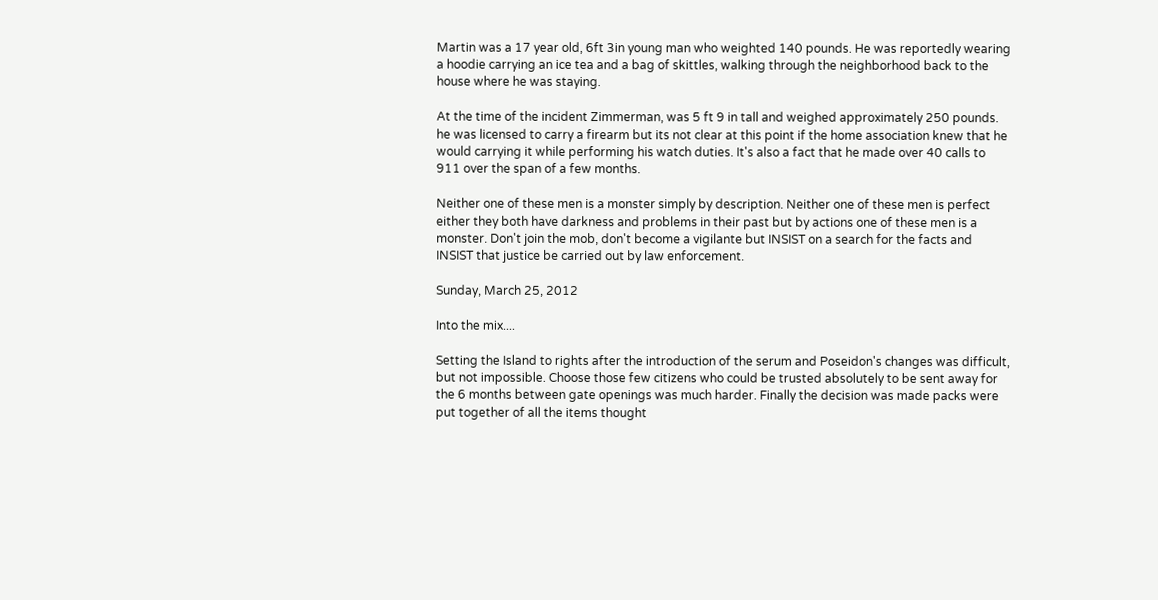Martin was a 17 year old, 6ft 3in young man who weighted 140 pounds. He was reportedly wearing a hoodie carrying an ice tea and a bag of skittles, walking through the neighborhood back to the house where he was staying.

At the time of the incident Zimmerman, was 5 ft 9 in tall and weighed approximately 250 pounds. he was licensed to carry a firearm but its not clear at this point if the home association knew that he would carrying it while performing his watch duties. It's also a fact that he made over 40 calls to 911 over the span of a few months.

Neither one of these men is a monster simply by description. Neither one of these men is perfect either they both have darkness and problems in their past but by actions one of these men is a monster. Don't join the mob, don't become a vigilante but INSIST on a search for the facts and INSIST that justice be carried out by law enforcement.

Sunday, March 25, 2012

Into the mix....

Setting the Island to rights after the introduction of the serum and Poseidon's changes was difficult, but not impossible. Choose those few citizens who could be trusted absolutely to be sent away for the 6 months between gate openings was much harder. Finally the decision was made packs were put together of all the items thought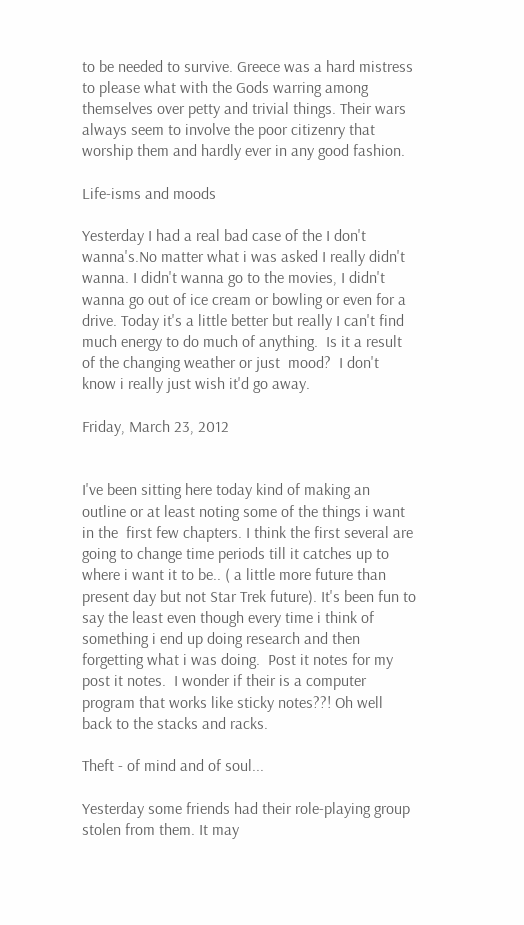to be needed to survive. Greece was a hard mistress to please what with the Gods warring among themselves over petty and trivial things. Their wars always seem to involve the poor citizenry that worship them and hardly ever in any good fashion.

Life-isms and moods

Yesterday I had a real bad case of the I don't wanna's.No matter what i was asked I really didn't wanna. I didn't wanna go to the movies, I didn't wanna go out of ice cream or bowling or even for a drive. Today it's a little better but really I can't find much energy to do much of anything.  Is it a result of the changing weather or just  mood?  I don't know i really just wish it'd go away.

Friday, March 23, 2012


I've been sitting here today kind of making an outline or at least noting some of the things i want in the  first few chapters. I think the first several are going to change time periods till it catches up to where i want it to be.. ( a little more future than present day but not Star Trek future). It's been fun to say the least even though every time i think of something i end up doing research and then forgetting what i was doing.  Post it notes for my post it notes.  I wonder if their is a computer program that works like sticky notes??! Oh well back to the stacks and racks.

Theft - of mind and of soul...

Yesterday some friends had their role-playing group stolen from them. It may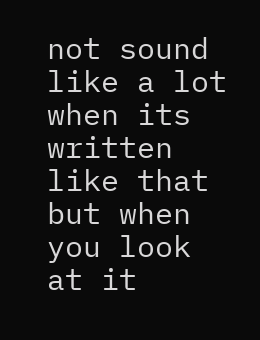not sound like a lot when its written like that but when you look at it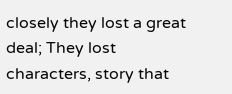closely they lost a great deal; They lost characters, story that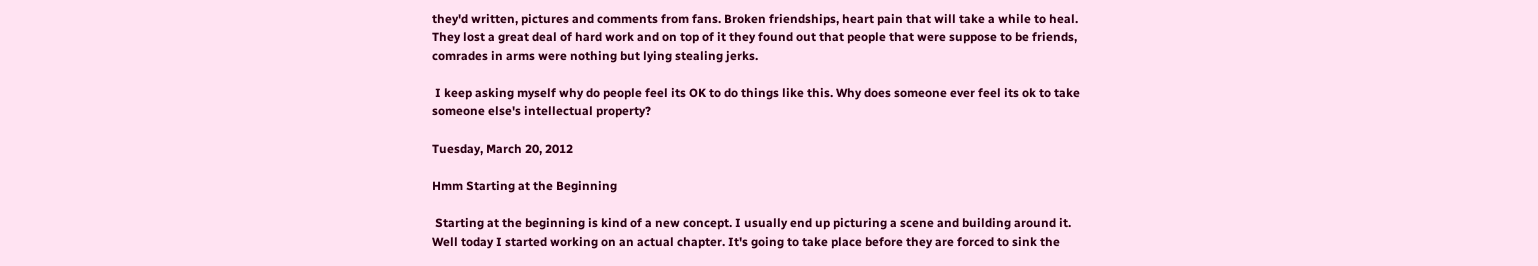they'd written, pictures and comments from fans. Broken friendships, heart pain that will take a while to heal. They lost a great deal of hard work and on top of it they found out that people that were suppose to be friends, comrades in arms were nothing but lying stealing jerks.

 I keep asking myself why do people feel its OK to do things like this. Why does someone ever feel its ok to take someone else's intellectual property?

Tuesday, March 20, 2012

Hmm Starting at the Beginning

 Starting at the beginning is kind of a new concept. I usually end up picturing a scene and building around it. Well today I started working on an actual chapter. It's going to take place before they are forced to sink the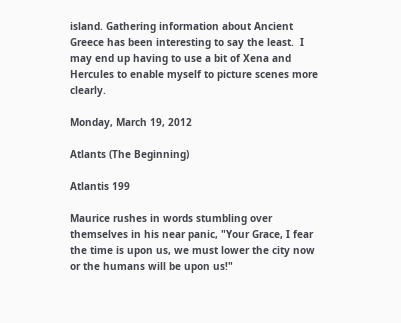island. Gathering information about Ancient Greece has been interesting to say the least.  I may end up having to use a bit of Xena and Hercules to enable myself to picture scenes more clearly.

Monday, March 19, 2012

Atlants (The Beginning)

Atlantis 199

Maurice rushes in words stumbling over themselves in his near panic, "Your Grace, I fear the time is upon us, we must lower the city now or the humans will be upon us!"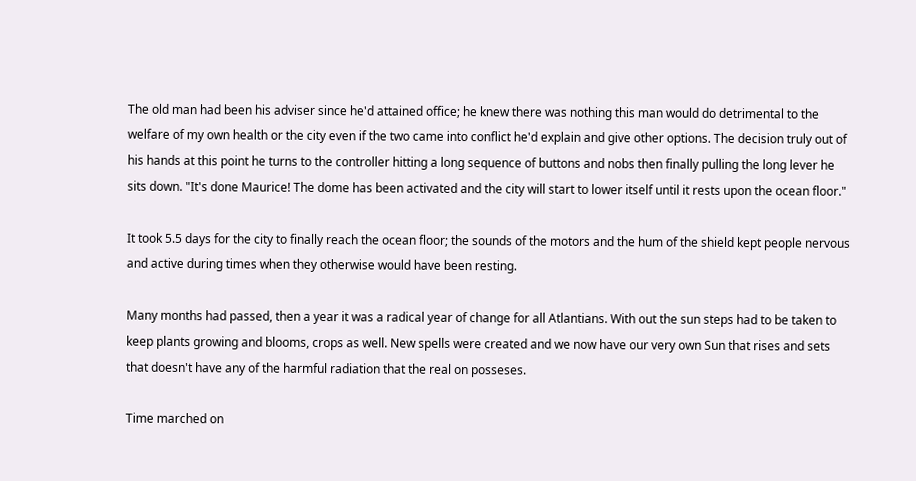The old man had been his adviser since he'd attained office; he knew there was nothing this man would do detrimental to the welfare of my own health or the city even if the two came into conflict he'd explain and give other options. The decision truly out of his hands at this point he turns to the controller hitting a long sequence of buttons and nobs then finally pulling the long lever he sits down. "It's done Maurice! The dome has been activated and the city will start to lower itself until it rests upon the ocean floor."

It took 5.5 days for the city to finally reach the ocean floor; the sounds of the motors and the hum of the shield kept people nervous and active during times when they otherwise would have been resting.

Many months had passed, then a year it was a radical year of change for all Atlantians. With out the sun steps had to be taken to keep plants growing and blooms, crops as well. New spells were created and we now have our very own Sun that rises and sets that doesn't have any of the harmful radiation that the real on posseses.

Time marched on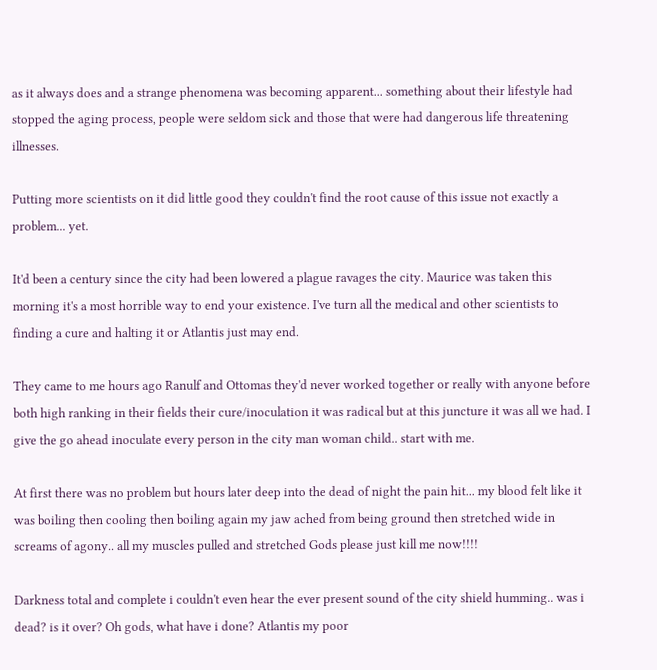as it always does and a strange phenomena was becoming apparent... something about their lifestyle had stopped the aging process, people were seldom sick and those that were had dangerous life threatening illnesses.

Putting more scientists on it did little good they couldn't find the root cause of this issue not exactly a problem... yet.

It'd been a century since the city had been lowered a plague ravages the city. Maurice was taken this morning it's a most horrible way to end your existence. I've turn all the medical and other scientists to finding a cure and halting it or Atlantis just may end.

They came to me hours ago Ranulf and Ottomas they'd never worked together or really with anyone before both high ranking in their fields their cure/inoculation it was radical but at this juncture it was all we had. I give the go ahead inoculate every person in the city man woman child.. start with me.

At first there was no problem but hours later deep into the dead of night the pain hit... my blood felt like it was boiling then cooling then boiling again my jaw ached from being ground then stretched wide in screams of agony.. all my muscles pulled and stretched Gods please just kill me now!!!!

Darkness total and complete i couldn't even hear the ever present sound of the city shield humming.. was i dead? is it over? Oh gods, what have i done? Atlantis my poor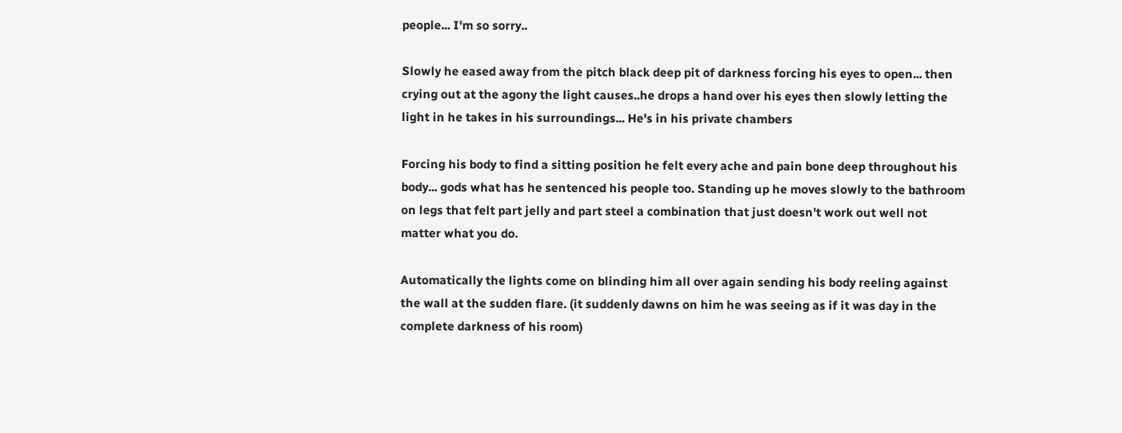people... I'm so sorry..

Slowly he eased away from the pitch black deep pit of darkness forcing his eyes to open... then crying out at the agony the light causes..he drops a hand over his eyes then slowly letting the light in he takes in his surroundings... He's in his private chambers

Forcing his body to find a sitting position he felt every ache and pain bone deep throughout his body... gods what has he sentenced his people too. Standing up he moves slowly to the bathroom on legs that felt part jelly and part steel a combination that just doesn't work out well not matter what you do.

Automatically the lights come on blinding him all over again sending his body reeling against the wall at the sudden flare. (it suddenly dawns on him he was seeing as if it was day in the complete darkness of his room)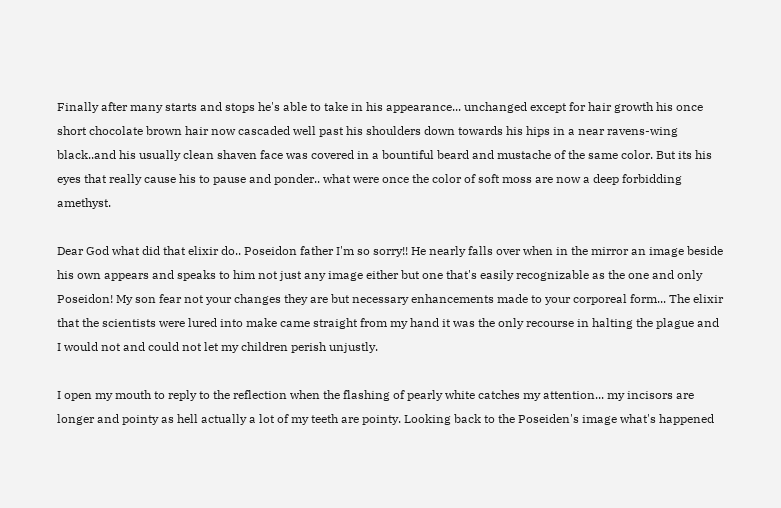Finally after many starts and stops he's able to take in his appearance... unchanged except for hair growth his once short chocolate brown hair now cascaded well past his shoulders down towards his hips in a near ravens-wing black..and his usually clean shaven face was covered in a bountiful beard and mustache of the same color. But its his eyes that really cause his to pause and ponder.. what were once the color of soft moss are now a deep forbidding amethyst.

Dear God what did that elixir do.. Poseidon father I'm so sorry!! He nearly falls over when in the mirror an image beside his own appears and speaks to him not just any image either but one that's easily recognizable as the one and only Poseidon! My son fear not your changes they are but necessary enhancements made to your corporeal form... The elixir that the scientists were lured into make came straight from my hand it was the only recourse in halting the plague and I would not and could not let my children perish unjustly.

I open my mouth to reply to the reflection when the flashing of pearly white catches my attention... my incisors are longer and pointy as hell actually a lot of my teeth are pointy. Looking back to the Poseiden's image what's happened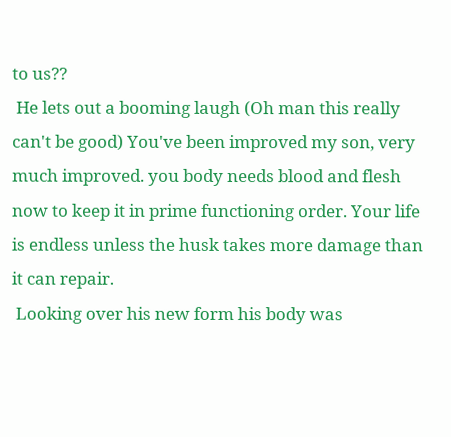to us??
 He lets out a booming laugh (Oh man this really can't be good) You've been improved my son, very much improved. you body needs blood and flesh now to keep it in prime functioning order. Your life is endless unless the husk takes more damage than it can repair.
 Looking over his new form his body was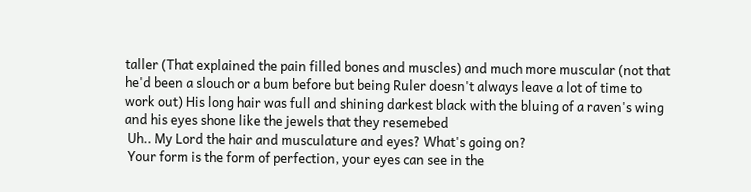taller (That explained the pain filled bones and muscles) and much more muscular (not that he'd been a slouch or a bum before but being Ruler doesn't always leave a lot of time to work out) His long hair was full and shining darkest black with the bluing of a raven's wing and his eyes shone like the jewels that they resemebed
 Uh.. My Lord the hair and musculature and eyes? What's going on?
 Your form is the form of perfection, your eyes can see in the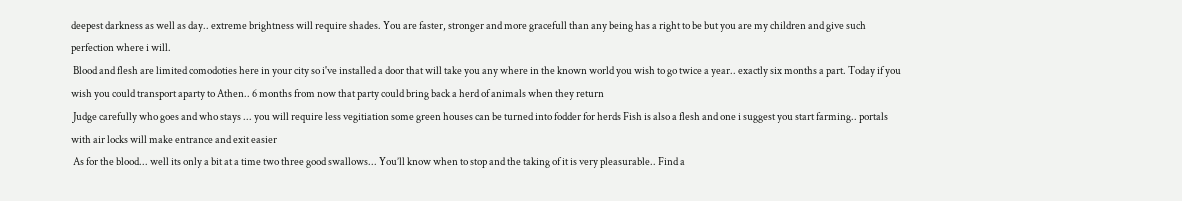deepest darkness as well as day.. extreme brightness will require shades. You are faster, stronger and more gracefull than any being has a right to be but you are my children and give such perfection where i will.
 Blood and flesh are limited comodoties here in your city so i've installed a door that will take you any where in the known world you wish to go twice a year.. exactly six months a part. Today if you wish you could transport aparty to Athen.. 6 months from now that party could bring back a herd of animals when they return
 Judge carefully who goes and who stays ... you will require less vegitiation some green houses can be turned into fodder for herds Fish is also a flesh and one i suggest you start farming.. portals with air locks will make entrance and exit easier
 As for the blood... well its only a bit at a time two three good swallows... You’ll know when to stop and the taking of it is very pleasurable.. Find a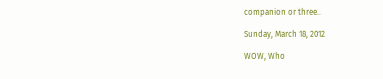companion or three..

Sunday, March 18, 2012

WOW, Who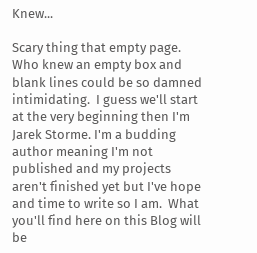Knew...

Scary thing that empty page. Who knew an empty box and blank lines could be so damned intimidating.  I guess we'll start at the very beginning then I'm Jarek Storme. I'm a budding author meaning I'm not published and my projects aren't finished yet but I've hope and time to write so I am.  What you'll find here on this Blog will be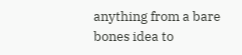anything from a bare bones idea to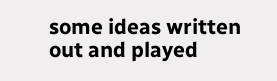some ideas written out and played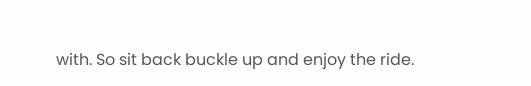with. So sit back buckle up and enjoy the ride.